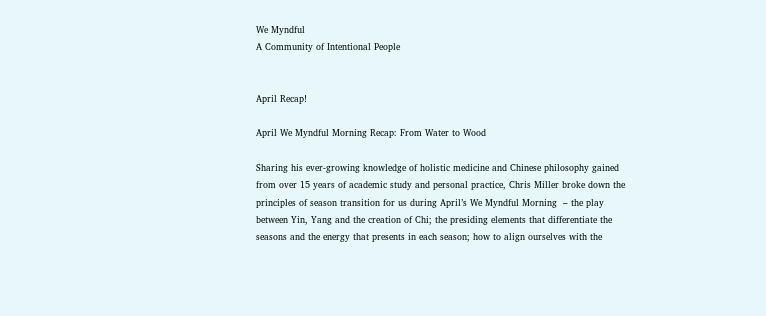We Myndful
A Community of Intentional People


April Recap!

April We Myndful Morning Recap: From Water to Wood

Sharing his ever-growing knowledge of holistic medicine and Chinese philosophy gained from over 15 years of academic study and personal practice, Chris Miller broke down the principles of season transition for us during April’s We Myndful Morning  – the play between Yin, Yang and the creation of Chi; the presiding elements that differentiate the seasons and the energy that presents in each season; how to align ourselves with the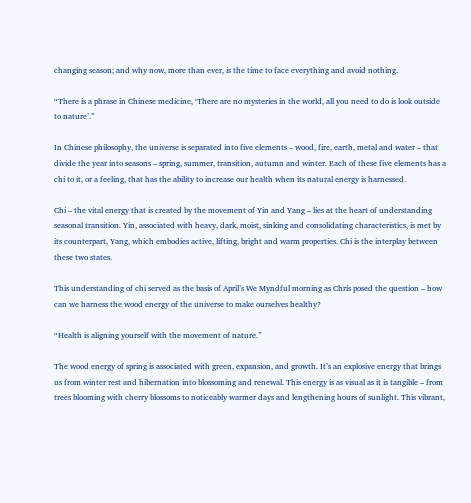changing season; and why now, more than ever, is the time to face everything and avoid nothing.

“There is a phrase in Chinese medicine, ‘There are no mysteries in the world, all you need to do is look outside to nature’.”

In Chinese philosophy, the universe is separated into five elements – wood, fire, earth, metal and water – that divide the year into seasons – spring, summer, transition, autumn and winter. Each of these five elements has a chi to it, or a feeling, that has the ability to increase our health when its natural energy is harnessed.

Chi – the vital energy that is created by the movement of Yin and Yang – lies at the heart of understanding seasonal transition. Yin, associated with heavy, dark, moist, sinking and consolidating characteristics, is met by its counterpart, Yang, which embodies active, lifting, bright and warm properties. Chi is the interplay between these two states.

This understanding of chi served as the basis of April’s We Myndful morning as Chris posed the question – how can we harness the wood energy of the universe to make ourselves healthy?

“Health is aligning yourself with the movement of nature.”

The wood energy of spring is associated with green, expansion, and growth. It’s an explosive energy that brings us from winter rest and hibernation into blossoming and renewal. This energy is as visual as it is tangible – from trees blooming with cherry blossoms to noticeably warmer days and lengthening hours of sunlight. This vibrant,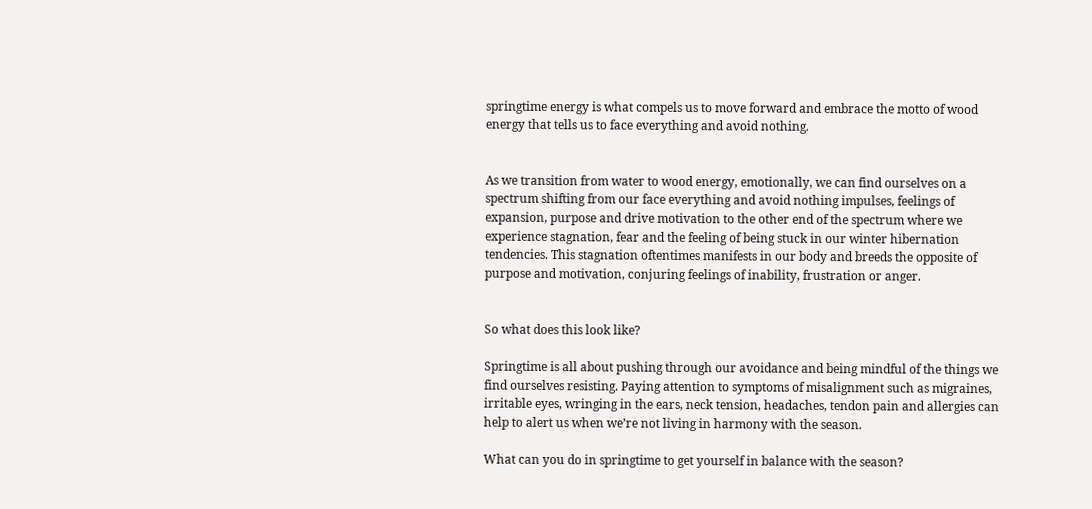springtime energy is what compels us to move forward and embrace the motto of wood energy that tells us to face everything and avoid nothing.


As we transition from water to wood energy, emotionally, we can find ourselves on a spectrum shifting from our face everything and avoid nothing impulses, feelings of expansion, purpose and drive motivation to the other end of the spectrum where we experience stagnation, fear and the feeling of being stuck in our winter hibernation tendencies. This stagnation oftentimes manifests in our body and breeds the opposite of purpose and motivation, conjuring feelings of inability, frustration or anger.


So what does this look like?

Springtime is all about pushing through our avoidance and being mindful of the things we find ourselves resisting. Paying attention to symptoms of misalignment such as migraines, irritable eyes, wringing in the ears, neck tension, headaches, tendon pain and allergies can help to alert us when we’re not living in harmony with the season.

What can you do in springtime to get yourself in balance with the season?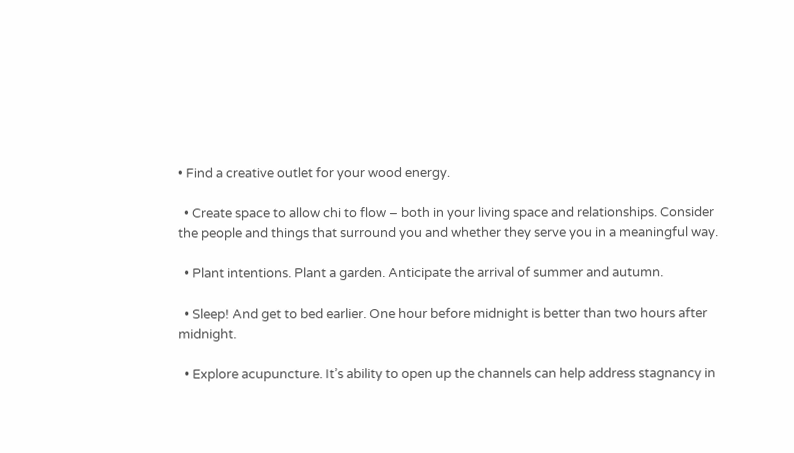• Find a creative outlet for your wood energy.

  • Create space to allow chi to flow – both in your living space and relationships. Consider the people and things that surround you and whether they serve you in a meaningful way.

  • Plant intentions. Plant a garden. Anticipate the arrival of summer and autumn.

  • Sleep! And get to bed earlier. One hour before midnight is better than two hours after midnight.

  • Explore acupuncture. It’s ability to open up the channels can help address stagnancy in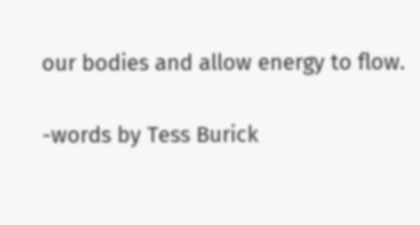our bodies and allow energy to flow.

-words by Tess Burick